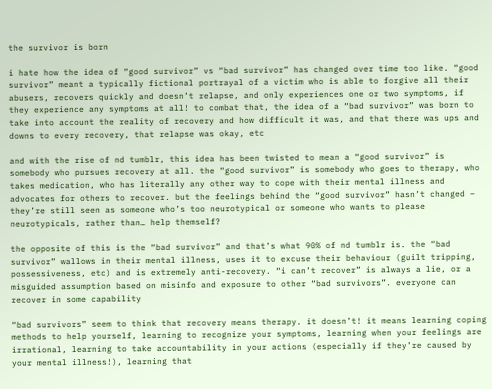the survivor is born

i hate how the idea of “good survivor” vs “bad survivor” has changed over time too like. “good survivor” meant a typically fictional portrayal of a victim who is able to forgive all their abusers, recovers quickly and doesn’t relapse, and only experiences one or two symptoms, if they experience any symptoms at all! to combat that, the idea of a “bad survivor” was born to take into account the reality of recovery and how difficult it was, and that there was ups and downs to every recovery, that relapse was okay, etc

and with the rise of nd tumblr, this idea has been twisted to mean a “good survivor” is somebody who pursues recovery at all. the “good survivor” is somebody who goes to therapy, who takes medication, who has literally any other way to cope with their mental illness and advocates for others to recover. but the feelings behind the “good survivor” hasn’t changed – they’re still seen as someone who’s too neurotypical or someone who wants to please neurotypicals, rather than… help themself?

the opposite of this is the “bad survivor” and that’s what 90% of nd tumblr is. the “bad survivor” wallows in their mental illness, uses it to excuse their behaviour (guilt tripping, possessiveness, etc) and is extremely anti-recovery. “i can’t recover” is always a lie, or a misguided assumption based on misinfo and exposure to other “bad survivors”. everyone can recover in some capability

“bad survivors” seem to think that recovery means therapy. it doesn’t! it means learning coping methods to help yourself, learning to recognize your symptoms, learning when your feelings are irrational, learning to take accountability in your actions (especially if they’re caused by your mental illness!), learning that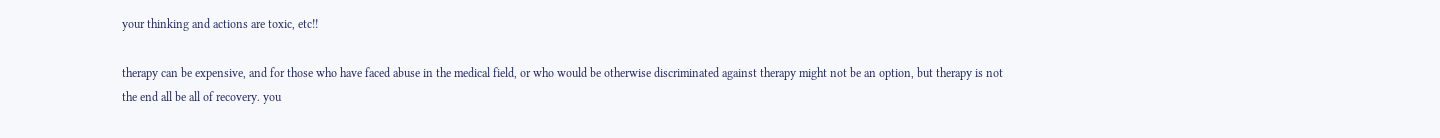your thinking and actions are toxic, etc!!

therapy can be expensive, and for those who have faced abuse in the medical field, or who would be otherwise discriminated against therapy might not be an option, but therapy is not the end all be all of recovery. you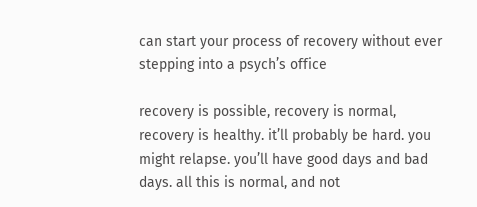can start your process of recovery without ever stepping into a psych’s office

recovery is possible, recovery is normal, recovery is healthy. it’ll probably be hard. you might relapse. you’ll have good days and bad days. all this is normal, and not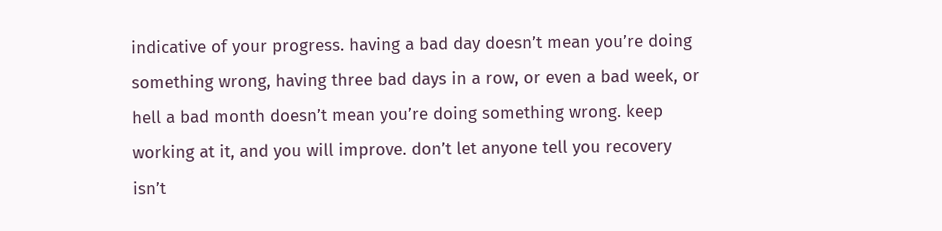indicative of your progress. having a bad day doesn’t mean you’re doing something wrong, having three bad days in a row, or even a bad week, or hell a bad month doesn’t mean you’re doing something wrong. keep working at it, and you will improve. don’t let anyone tell you recovery isn’t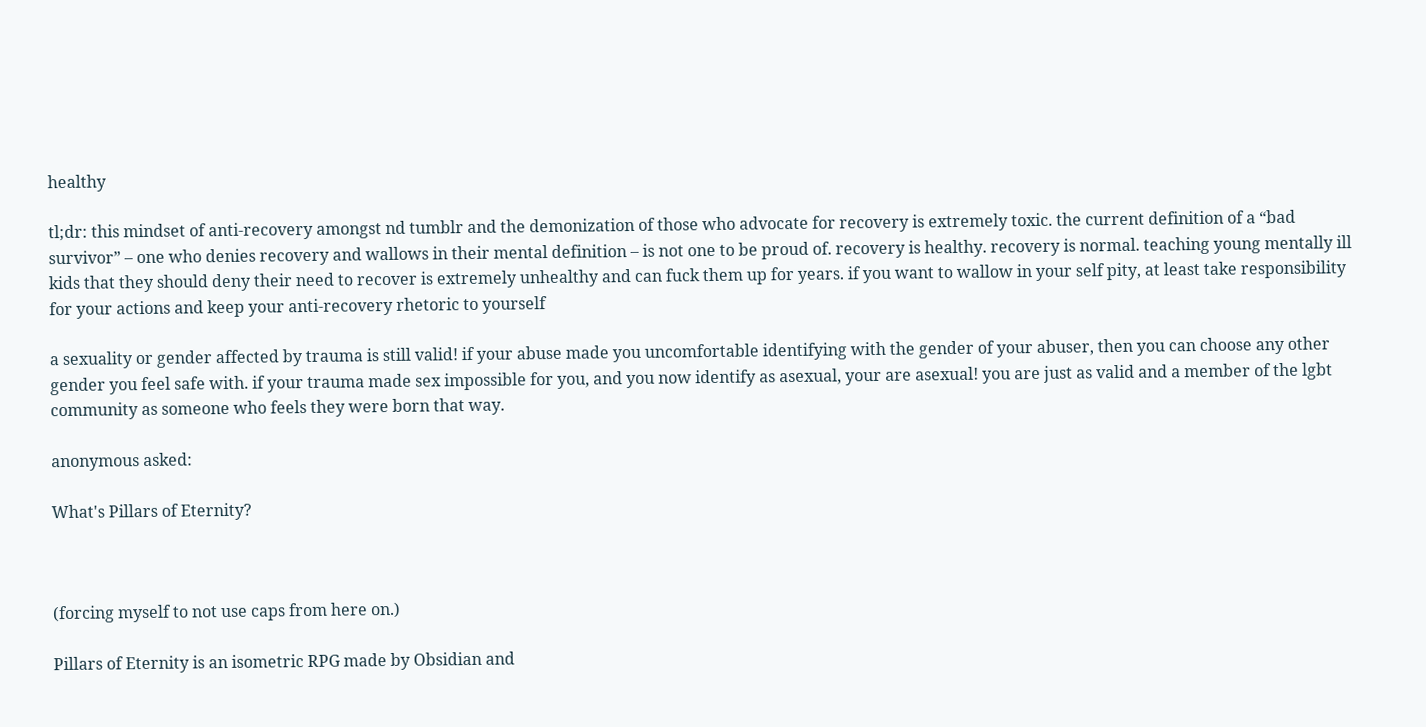healthy

tl;dr: this mindset of anti-recovery amongst nd tumblr and the demonization of those who advocate for recovery is extremely toxic. the current definition of a “bad survivor” – one who denies recovery and wallows in their mental definition – is not one to be proud of. recovery is healthy. recovery is normal. teaching young mentally ill kids that they should deny their need to recover is extremely unhealthy and can fuck them up for years. if you want to wallow in your self pity, at least take responsibility for your actions and keep your anti-recovery rhetoric to yourself

a sexuality or gender affected by trauma is still valid! if your abuse made you uncomfortable identifying with the gender of your abuser, then you can choose any other gender you feel safe with. if your trauma made sex impossible for you, and you now identify as asexual, your are asexual! you are just as valid and a member of the lgbt community as someone who feels they were born that way.

anonymous asked:

What's Pillars of Eternity?



(forcing myself to not use caps from here on.)

Pillars of Eternity is an isometric RPG made by Obsidian and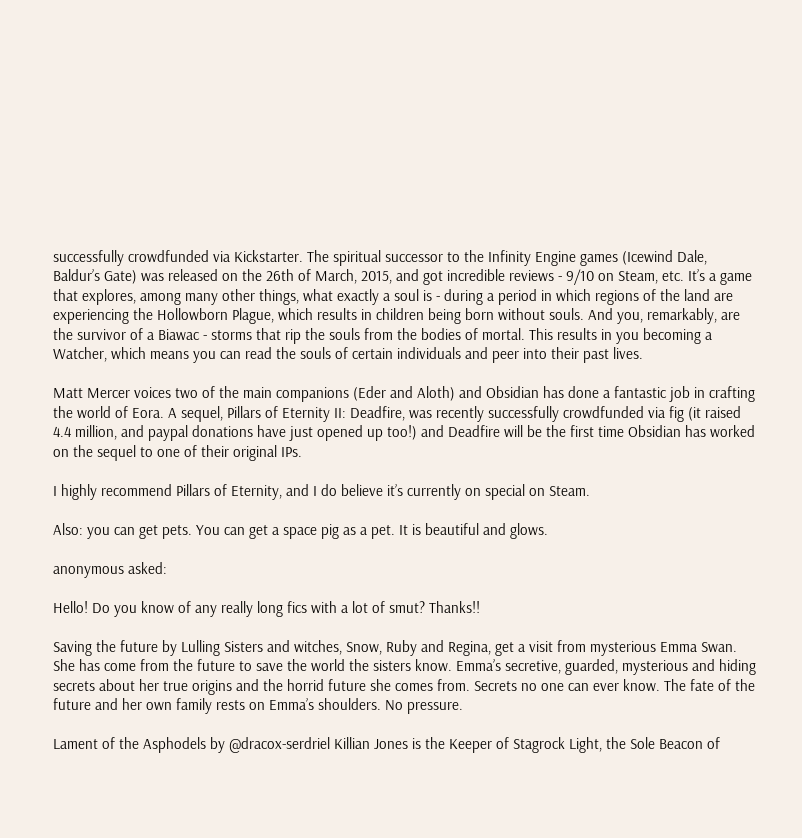successfully crowdfunded via Kickstarter. The spiritual successor to the Infinity Engine games (Icewind Dale, Baldur’s Gate) was released on the 26th of March, 2015, and got incredible reviews - 9/10 on Steam, etc. It’s a game that explores, among many other things, what exactly a soul is - during a period in which regions of the land are experiencing the Hollowborn Plague, which results in children being born without souls. And you, remarkably, are the survivor of a Biawac - storms that rip the souls from the bodies of mortal. This results in you becoming a Watcher, which means you can read the souls of certain individuals and peer into their past lives.

Matt Mercer voices two of the main companions (Eder and Aloth) and Obsidian has done a fantastic job in crafting the world of Eora. A sequel, Pillars of Eternity II: Deadfire, was recently successfully crowdfunded via fig (it raised 4.4 million, and paypal donations have just opened up too!) and Deadfire will be the first time Obsidian has worked on the sequel to one of their original IPs.

I highly recommend Pillars of Eternity, and I do believe it’s currently on special on Steam.

Also: you can get pets. You can get a space pig as a pet. It is beautiful and glows.

anonymous asked:

Hello! Do you know of any really long fics with a lot of smut? Thanks!!

Saving the future by Lulling Sisters and witches, Snow, Ruby and Regina, get a visit from mysterious Emma Swan. She has come from the future to save the world the sisters know. Emma’s secretive, guarded, mysterious and hiding secrets about her true origins and the horrid future she comes from. Secrets no one can ever know. The fate of the future and her own family rests on Emma’s shoulders. No pressure.

Lament of the Asphodels by @dracox-serdriel Killian Jones is the Keeper of Stagrock Light, the Sole Beacon of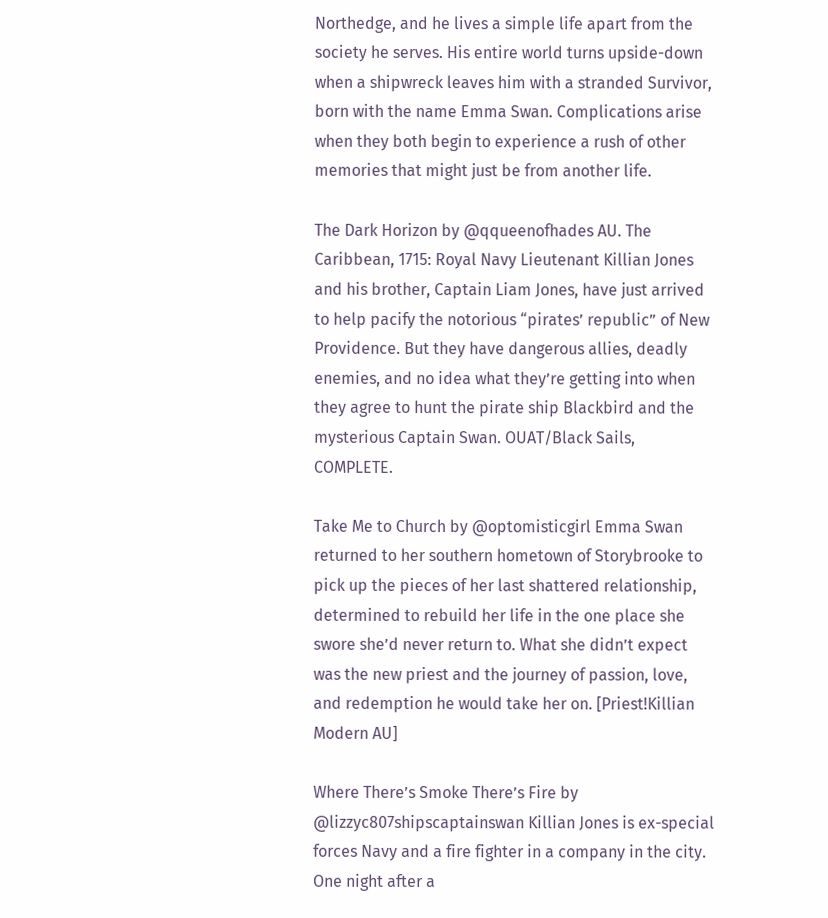Northedge, and he lives a simple life apart from the society he serves. His entire world turns upside-down when a shipwreck leaves him with a stranded Survivor, born with the name Emma Swan. Complications arise when they both begin to experience a rush of other memories that might just be from another life.

The Dark Horizon by @qqueenofhades AU. The Caribbean, 1715: Royal Navy Lieutenant Killian Jones and his brother, Captain Liam Jones, have just arrived to help pacify the notorious “pirates’ republic” of New Providence. But they have dangerous allies, deadly enemies, and no idea what they’re getting into when they agree to hunt the pirate ship Blackbird and the mysterious Captain Swan. OUAT/Black Sails, COMPLETE.

Take Me to Church by @optomisticgirl Emma Swan returned to her southern hometown of Storybrooke to pick up the pieces of her last shattered relationship, determined to rebuild her life in the one place she swore she’d never return to. What she didn’t expect was the new priest and the journey of passion, love, and redemption he would take her on. [Priest!Killian Modern AU]

Where There’s Smoke There’s Fire by @lizzyc807shipscaptainswan Killian Jones is ex-special forces Navy and a fire fighter in a company in the city. One night after a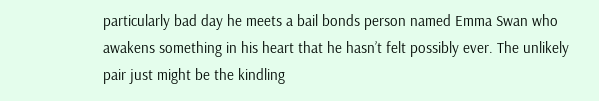particularly bad day he meets a bail bonds person named Emma Swan who awakens something in his heart that he hasn’t felt possibly ever. The unlikely pair just might be the kindling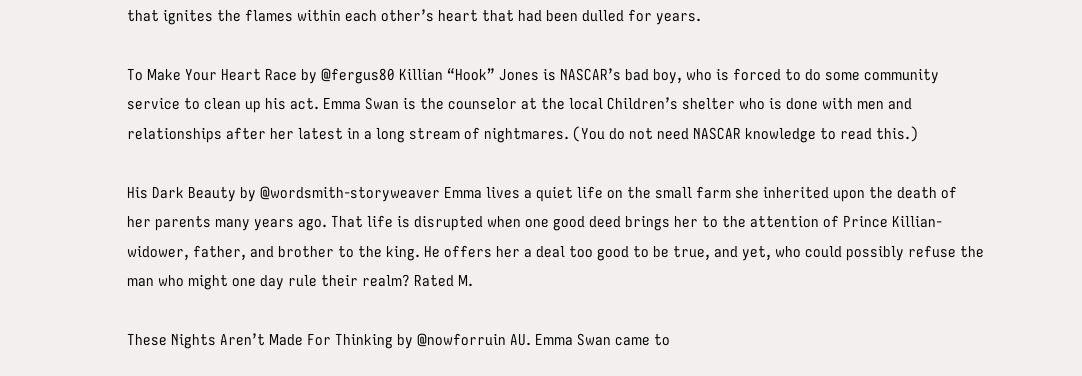that ignites the flames within each other’s heart that had been dulled for years.

To Make Your Heart Race by @fergus80 Killian “Hook” Jones is NASCAR’s bad boy, who is forced to do some community service to clean up his act. Emma Swan is the counselor at the local Children’s shelter who is done with men and relationships after her latest in a long stream of nightmares. (You do not need NASCAR knowledge to read this.)

His Dark Beauty by @wordsmith-storyweaver Emma lives a quiet life on the small farm she inherited upon the death of her parents many years ago. That life is disrupted when one good deed brings her to the attention of Prince Killian-widower, father, and brother to the king. He offers her a deal too good to be true, and yet, who could possibly refuse the man who might one day rule their realm? Rated M.

These Nights Aren’t Made For Thinking by @nowforruin AU. Emma Swan came to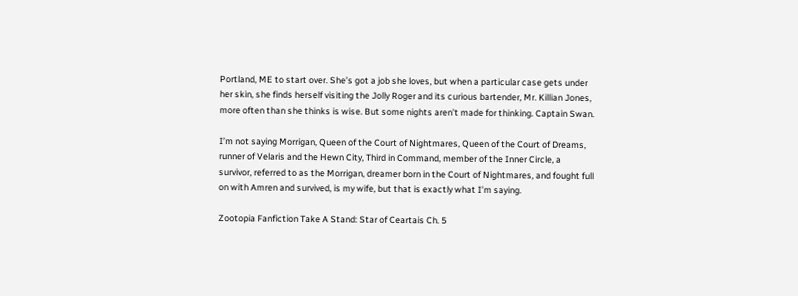Portland, ME to start over. She’s got a job she loves, but when a particular case gets under her skin, she finds herself visiting the Jolly Roger and its curious bartender, Mr. Killian Jones, more often than she thinks is wise. But some nights aren’t made for thinking. Captain Swan.

I’m not saying Morrigan, Queen of the Court of Nightmares, Queen of the Court of Dreams, runner of Velaris and the Hewn City, Third in Command, member of the Inner Circle, a survivor, referred to as the Morrigan, dreamer born in the Court of Nightmares, and fought full on with Amren and survived, is my wife, but that is exactly what I’m saying.

Zootopia Fanfiction Take A Stand: Star of Ceartais Ch. 5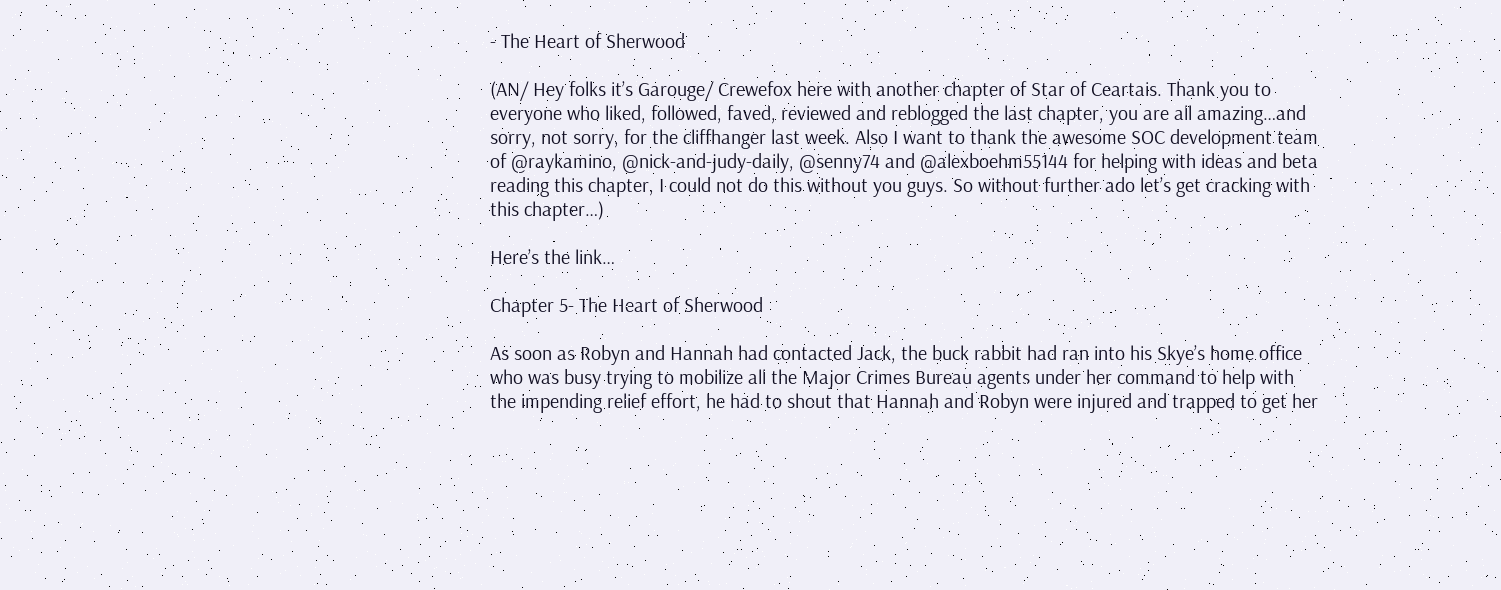- The Heart of Sherwood

(AN/ Hey folks it’s Garouge/ Crewefox here with another chapter of Star of Ceartais. Thank you to everyone who liked, followed, faved, reviewed and reblogged the last chapter, you are all amazing…and sorry, not sorry, for the cliffhanger last week. Also I want to thank the awesome SOC development team of @raykamino, @nick-and-judy-daily, @senny74 and @alexboehm55144 for helping with ideas and beta reading this chapter, I could not do this without you guys. So without further ado let’s get cracking with this chapter…)

Here’s the link…

Chapter 5- The Heart of Sherwood

As soon as Robyn and Hannah had contacted Jack, the buck rabbit had ran into his Skye’s home office who was busy trying to mobilize all the Major Crimes Bureau agents under her command to help with the impending relief effort, he had to shout that Hannah and Robyn were injured and trapped to get her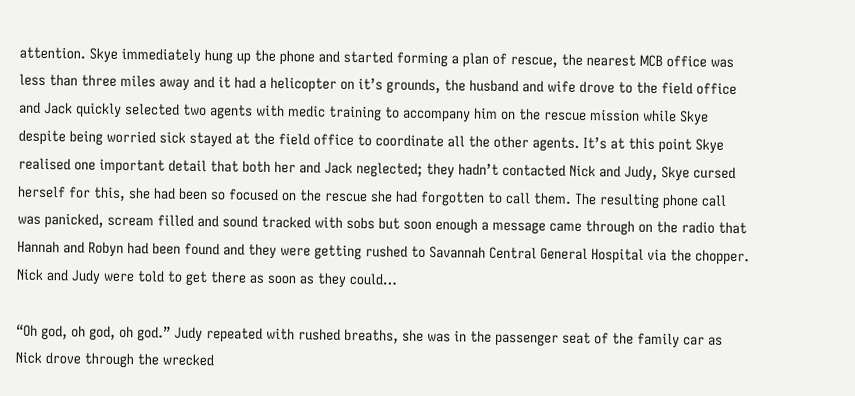attention. Skye immediately hung up the phone and started forming a plan of rescue, the nearest MCB office was less than three miles away and it had a helicopter on it’s grounds, the husband and wife drove to the field office and Jack quickly selected two agents with medic training to accompany him on the rescue mission while Skye despite being worried sick stayed at the field office to coordinate all the other agents. It’s at this point Skye realised one important detail that both her and Jack neglected; they hadn’t contacted Nick and Judy, Skye cursed herself for this, she had been so focused on the rescue she had forgotten to call them. The resulting phone call was panicked, scream filled and sound tracked with sobs but soon enough a message came through on the radio that Hannah and Robyn had been found and they were getting rushed to Savannah Central General Hospital via the chopper. Nick and Judy were told to get there as soon as they could…

“Oh god, oh god, oh god.” Judy repeated with rushed breaths, she was in the passenger seat of the family car as Nick drove through the wrecked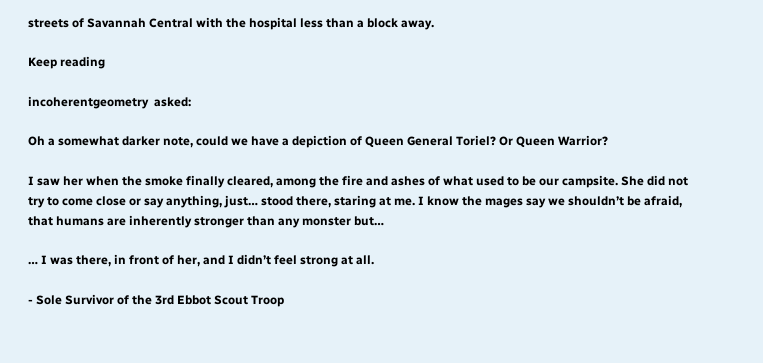streets of Savannah Central with the hospital less than a block away.

Keep reading

incoherentgeometry  asked:

Oh a somewhat darker note, could we have a depiction of Queen General Toriel? Or Queen Warrior?

I saw her when the smoke finally cleared, among the fire and ashes of what used to be our campsite. She did not try to come close or say anything, just… stood there, staring at me. I know the mages say we shouldn’t be afraid, that humans are inherently stronger than any monster but…

… I was there, in front of her, and I didn’t feel strong at all.

- Sole Survivor of the 3rd Ebbot Scout Troop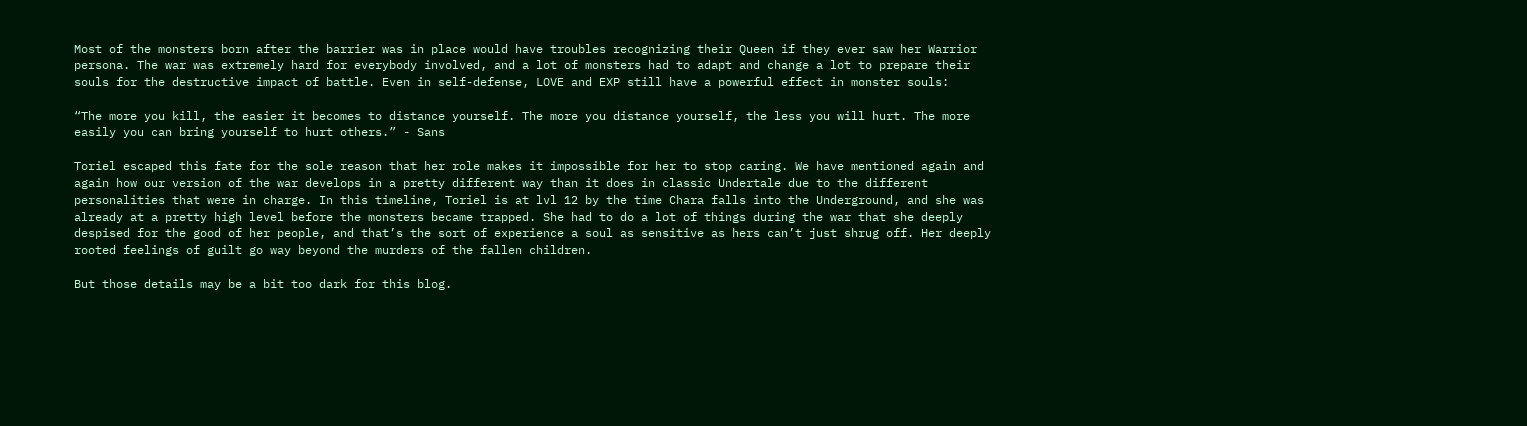Most of the monsters born after the barrier was in place would have troubles recognizing their Queen if they ever saw her Warrior persona. The war was extremely hard for everybody involved, and a lot of monsters had to adapt and change a lot to prepare their souls for the destructive impact of battle. Even in self-defense, LOVE and EXP still have a powerful effect in monster souls:

“The more you kill, the easier it becomes to distance yourself. The more you distance yourself, the less you will hurt. The more easily you can bring yourself to hurt others.” - Sans

Toriel escaped this fate for the sole reason that her role makes it impossible for her to stop caring. We have mentioned again and again how our version of the war develops in a pretty different way than it does in classic Undertale due to the different personalities that were in charge. In this timeline, Toriel is at lvl 12 by the time Chara falls into the Underground, and she was already at a pretty high level before the monsters became trapped. She had to do a lot of things during the war that she deeply despised for the good of her people, and that’s the sort of experience a soul as sensitive as hers can’t just shrug off. Her deeply rooted feelings of guilt go way beyond the murders of the fallen children.

But those details may be a bit too dark for this blog.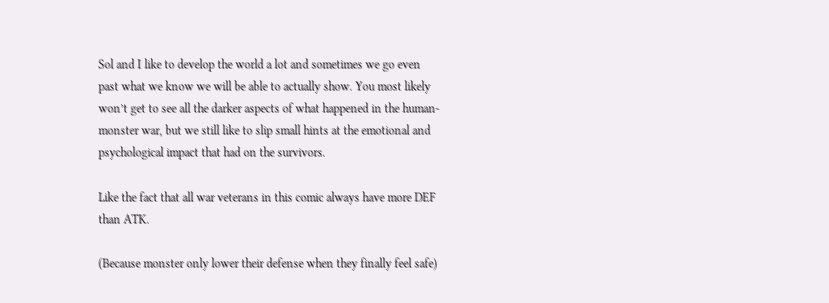Sol and I like to develop the world a lot and sometimes we go even past what we know we will be able to actually show. You most likely won’t get to see all the darker aspects of what happened in the human-monster war, but we still like to slip small hints at the emotional and psychological impact that had on the survivors.

Like the fact that all war veterans in this comic always have more DEF than ATK.

(Because monster only lower their defense when they finally feel safe)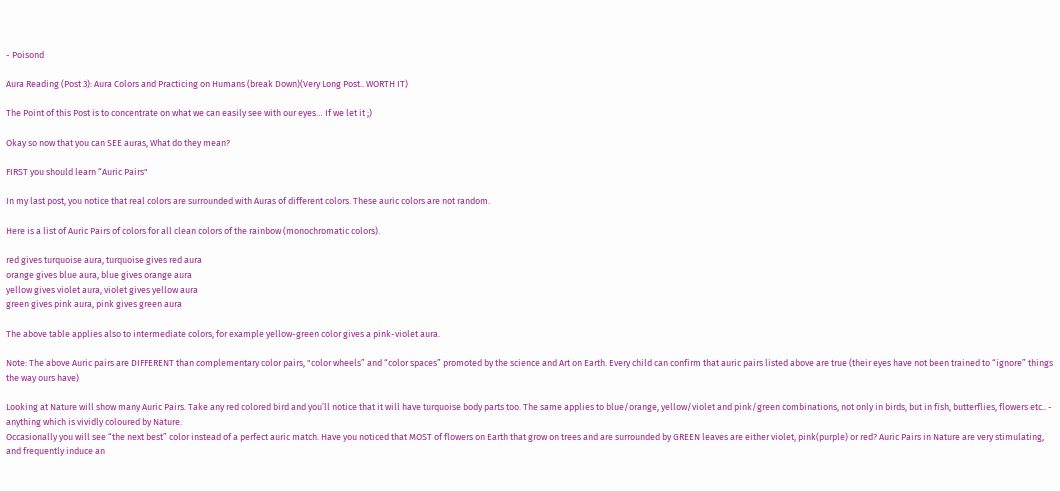- Poisond

Aura Reading (Post 3): Aura Colors and Practicing on Humans (break Down)(Very Long Post.. WORTH IT)

The Point of this Post is to concentrate on what we can easily see with our eyes… If we let it ;)

Okay so now that you can SEE auras, What do they mean?

FIRST you should learn “Auric Pairs"

In my last post, you notice that real colors are surrounded with Auras of different colors. These auric colors are not random.

Here is a list of Auric Pairs of colors for all clean colors of the rainbow (monochromatic colors).

red gives turquoise aura, turquoise gives red aura
orange gives blue aura, blue gives orange aura
yellow gives violet aura, violet gives yellow aura
green gives pink aura, pink gives green aura

The above table applies also to intermediate colors, for example yellow-green color gives a pink-violet aura.

Note: The above Auric pairs are DIFFERENT than complementary color pairs, "color wheels” and “color spaces” promoted by the science and Art on Earth. Every child can confirm that auric pairs listed above are true (their eyes have not been trained to “ignore” things the way ours have)

Looking at Nature will show many Auric Pairs. Take any red colored bird and you’ll notice that it will have turquoise body parts too. The same applies to blue/orange, yellow/violet and pink/green combinations, not only in birds, but in fish, butterflies, flowers etc.. - anything which is vividly coloured by Nature.
Occasionally you will see “the next best” color instead of a perfect auric match. Have you noticed that MOST of flowers on Earth that grow on trees and are surrounded by GREEN leaves are either violet, pink(purple) or red? Auric Pairs in Nature are very stimulating, and frequently induce an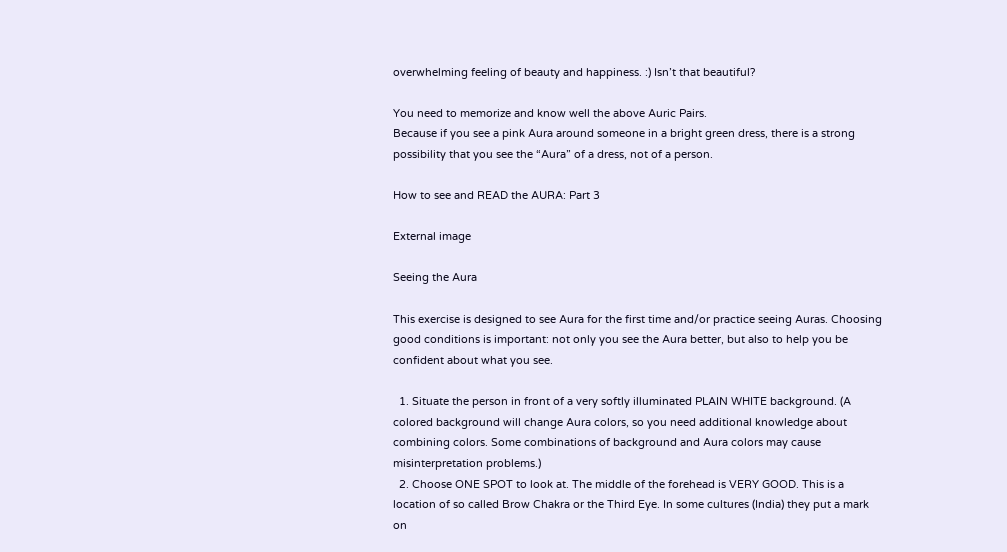overwhelming feeling of beauty and happiness. :) Isn’t that beautiful?

You need to memorize and know well the above Auric Pairs.
Because if you see a pink Aura around someone in a bright green dress, there is a strong possibility that you see the “Aura” of a dress, not of a person.

How to see and READ the AURA: Part 3

External image

Seeing the Aura

This exercise is designed to see Aura for the first time and/or practice seeing Auras. Choosing good conditions is important: not only you see the Aura better, but also to help you be confident about what you see.

  1. Situate the person in front of a very softly illuminated PLAIN WHITE background. (A colored background will change Aura colors, so you need additional knowledge about combining colors. Some combinations of background and Aura colors may cause misinterpretation problems.)
  2. Choose ONE SPOT to look at. The middle of the forehead is VERY GOOD. This is a location of so called Brow Chakra or the Third Eye. In some cultures (India) they put a mark on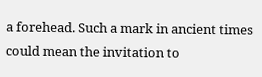a forehead. Such a mark in ancient times could mean the invitation to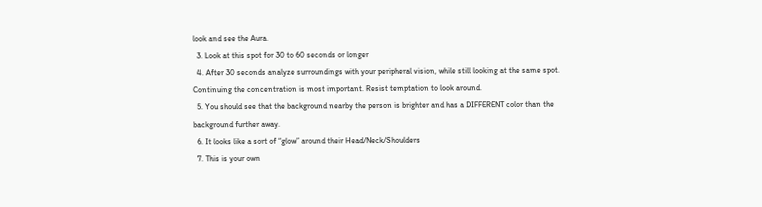look and see the Aura.
  3. Look at this spot for 30 to 60 seconds or longer
  4. After 30 seconds analyze surroundings with your peripheral vision, while still looking at the same spot. Continuing the concentration is most important. Resist temptation to look around.
  5. You should see that the background nearby the person is brighter and has a DIFFERENT color than the background further away.
  6. It looks like a sort of “glow” around their Head/Neck/Shoulders
  7. This is your own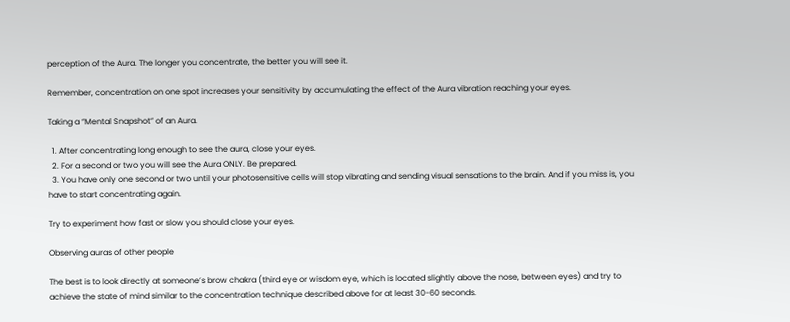perception of the Aura. The longer you concentrate, the better you will see it.

Remember, concentration on one spot increases your sensitivity by accumulating the effect of the Aura vibration reaching your eyes.

Taking a “Mental Snapshot” of an Aura.

  1. After concentrating long enough to see the aura, close your eyes.
  2. For a second or two you will see the Aura ONLY. Be prepared.
  3. You have only one second or two until your photosensitive cells will stop vibrating and sending visual sensations to the brain. And if you miss is, you have to start concentrating again.

Try to experiment how fast or slow you should close your eyes.

Observing auras of other people

The best is to look directly at someone’s brow chakra (third eye or wisdom eye, which is located slightly above the nose, between eyes) and try to achieve the state of mind similar to the concentration technique described above for at least 30-60 seconds.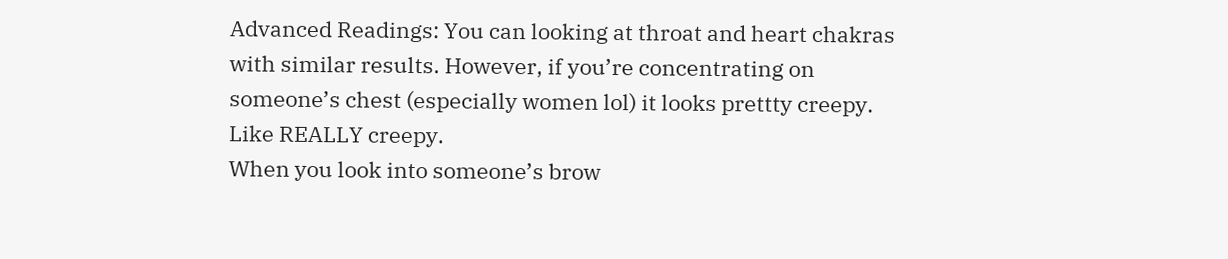Advanced Readings: You can looking at throat and heart chakras with similar results. However, if you’re concentrating on someone’s chest (especially women lol) it looks prettty creepy. Like REALLY creepy.
When you look into someone’s brow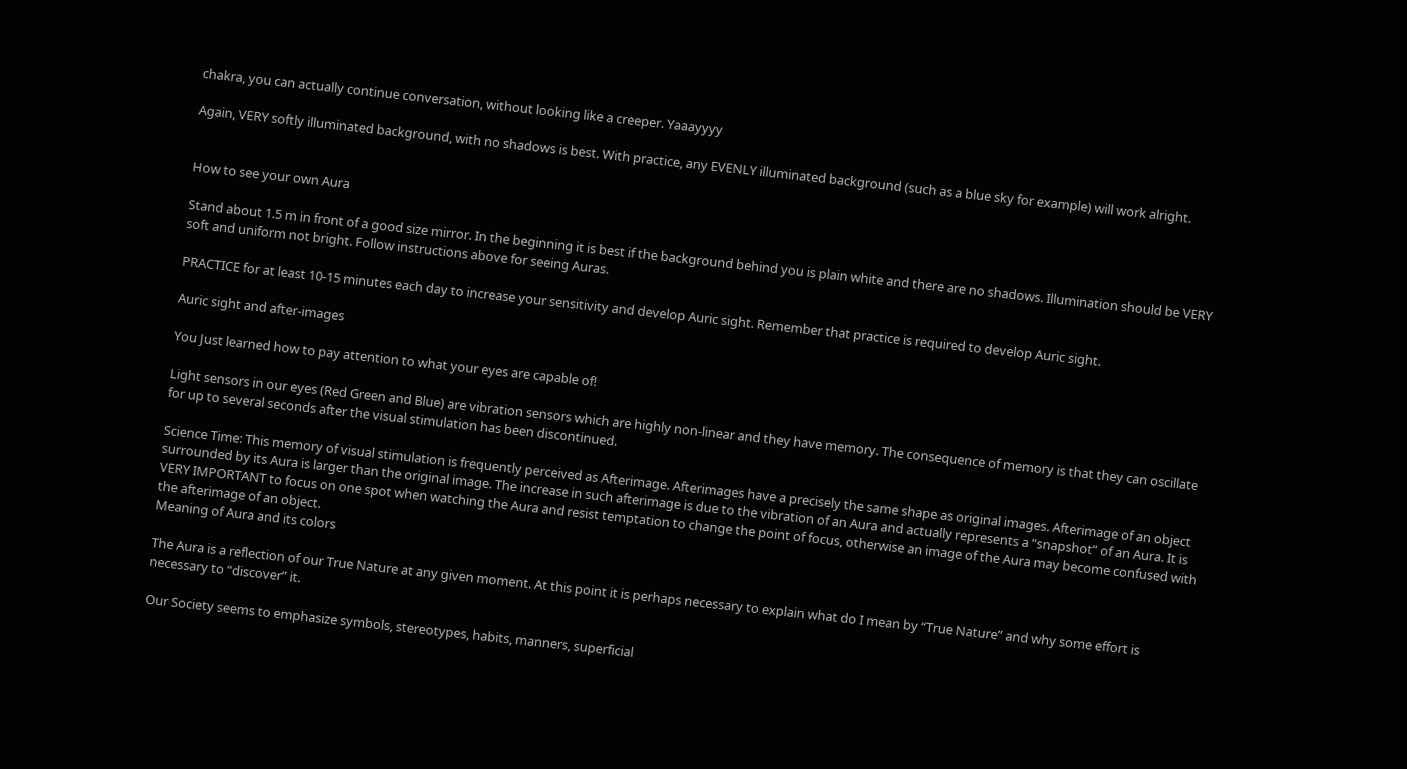chakra, you can actually continue conversation, without looking like a creeper. Yaaayyyy

Again, VERY softly illuminated background, with no shadows is best. With practice, any EVENLY illuminated background (such as a blue sky for example) will work alright.


How to see your own Aura

Stand about 1.5 m in front of a good size mirror. In the beginning it is best if the background behind you is plain white and there are no shadows. Illumination should be VERY soft and uniform not bright. Follow instructions above for seeing Auras.

PRACTICE for at least 10-15 minutes each day to increase your sensitivity and develop Auric sight. Remember that practice is required to develop Auric sight.

Auric sight and after-images

You Just learned how to pay attention to what your eyes are capable of!

Light sensors in our eyes (Red Green and Blue) are vibration sensors which are highly non-linear and they have memory. The consequence of memory is that they can oscillate for up to several seconds after the visual stimulation has been discontinued.

Science Time: This memory of visual stimulation is frequently perceived as Afterimage. Afterimages have a precisely the same shape as original images. Afterimage of an object surrounded by its Aura is larger than the original image. The increase in such afterimage is due to the vibration of an Aura and actually represents a “snapshot” of an Aura. It is VERY IMPORTANT to focus on one spot when watching the Aura and resist temptation to change the point of focus, otherwise an image of the Aura may become confused with the afterimage of an object.
Meaning of Aura and its colors

The Aura is a reflection of our True Nature at any given moment. At this point it is perhaps necessary to explain what do I mean by “True Nature” and why some effort is necessary to “discover” it.

Our Society seems to emphasize symbols, stereotypes, habits, manners, superficial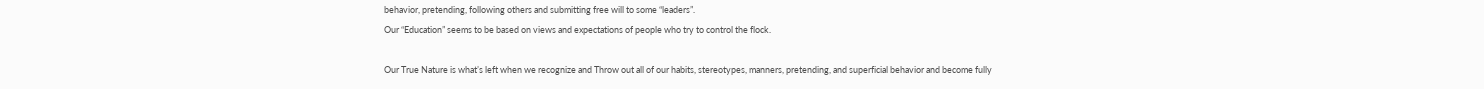behavior, pretending, following others and submitting free will to some “leaders”.
Our “Education” seems to be based on views and expectations of people who try to control the flock.

Our True Nature is what’s left when we recognize and Throw out all of our habits, stereotypes, manners, pretending, and superficial behavior and become fully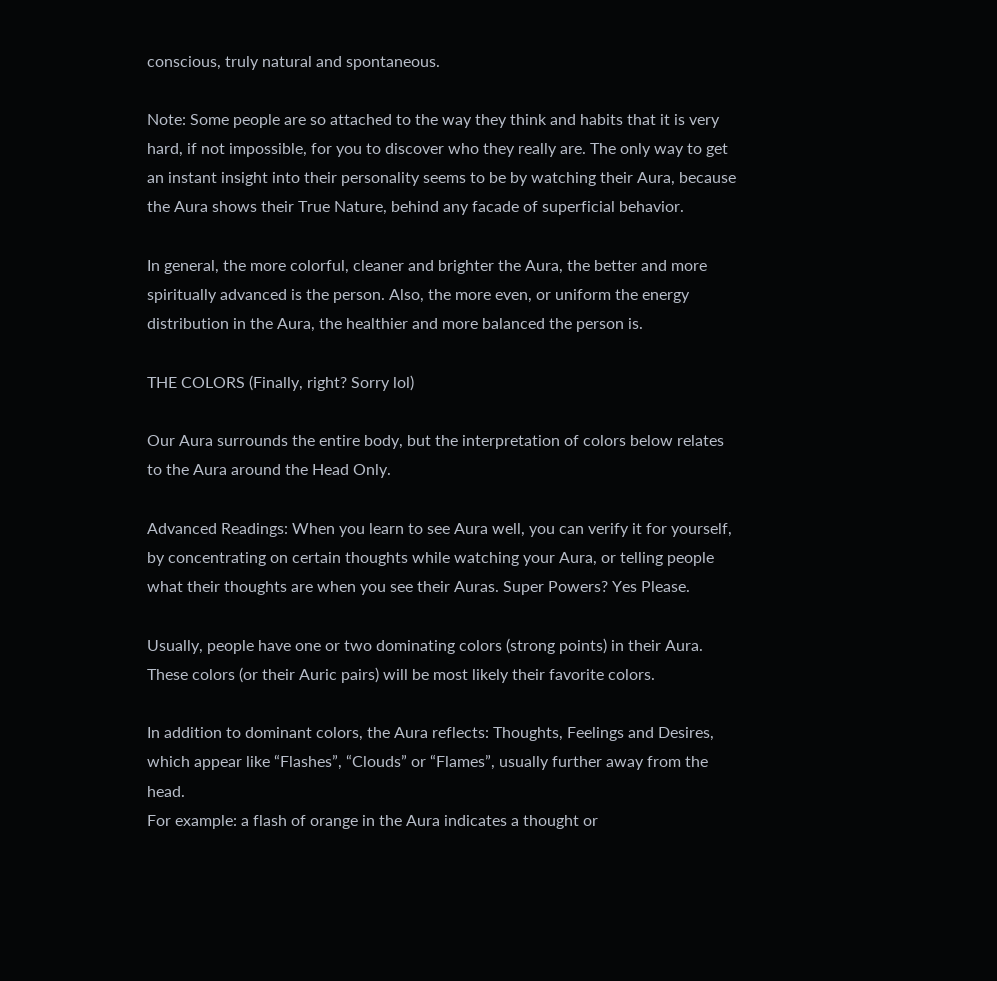conscious, truly natural and spontaneous.

Note: Some people are so attached to the way they think and habits that it is very hard, if not impossible, for you to discover who they really are. The only way to get an instant insight into their personality seems to be by watching their Aura, because the Aura shows their True Nature, behind any facade of superficial behavior.

In general, the more colorful, cleaner and brighter the Aura, the better and more spiritually advanced is the person. Also, the more even, or uniform the energy distribution in the Aura, the healthier and more balanced the person is.

THE COLORS (Finally, right? Sorry lol)

Our Aura surrounds the entire body, but the interpretation of colors below relates to the Aura around the Head Only.

Advanced Readings: When you learn to see Aura well, you can verify it for yourself, by concentrating on certain thoughts while watching your Aura, or telling people what their thoughts are when you see their Auras. Super Powers? Yes Please.

Usually, people have one or two dominating colors (strong points) in their Aura. These colors (or their Auric pairs) will be most likely their favorite colors.

In addition to dominant colors, the Aura reflects: Thoughts, Feelings and Desires, which appear like “Flashes”, “Clouds” or “Flames”, usually further away from the head.
For example: a flash of orange in the Aura indicates a thought or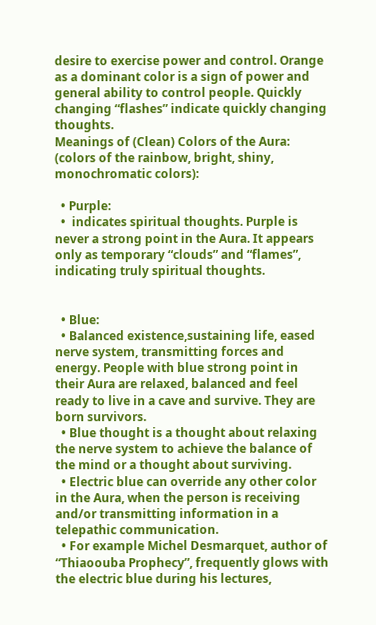desire to exercise power and control. Orange as a dominant color is a sign of power and general ability to control people. Quickly changing “flashes” indicate quickly changing thoughts.
Meanings of (Clean) Colors of the Aura:
(colors of the rainbow, bright, shiny, monochromatic colors):

  • Purple:
  •  indicates spiritual thoughts. Purple is never a strong point in the Aura. It appears only as temporary “clouds” and “flames”, indicating truly spiritual thoughts.


  • Blue:
  • Balanced existence,sustaining life, eased nerve system, transmitting forces and energy. People with blue strong point in their Aura are relaxed, balanced and feel ready to live in a cave and survive. They are born survivors.
  • Blue thought is a thought about relaxing the nerve system to achieve the balance of the mind or a thought about surviving.
  • Electric blue can override any other color in the Aura, when the person is receiving and/or transmitting information in a telepathic communication.
  • For example Michel Desmarquet, author of “Thiaoouba Prophecy”, frequently glows with the electric blue during his lectures,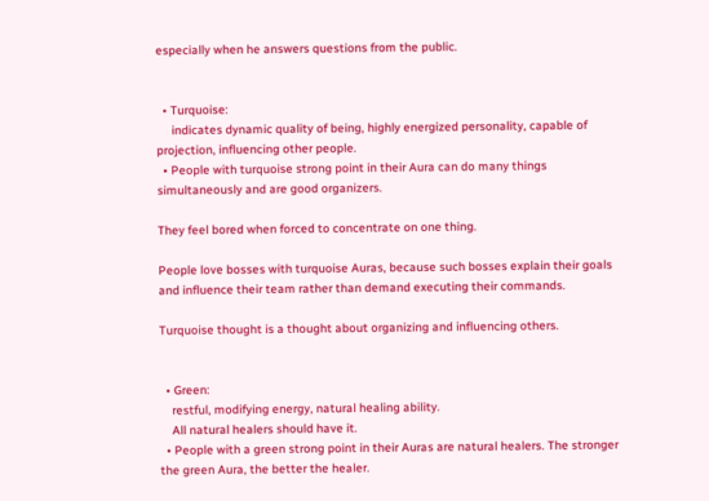especially when he answers questions from the public.


  • Turquoise:
     indicates dynamic quality of being, highly energized personality, capable of projection, influencing other people.
  • People with turquoise strong point in their Aura can do many things simultaneously and are good organizers.

They feel bored when forced to concentrate on one thing.

People love bosses with turquoise Auras, because such bosses explain their goals and influence their team rather than demand executing their commands.

Turquoise thought is a thought about organizing and influencing others.


  • Green:
    restful, modifying energy, natural healing ability.
    All natural healers should have it.
  • People with a green strong point in their Auras are natural healers. The stronger the green Aura, the better the healer.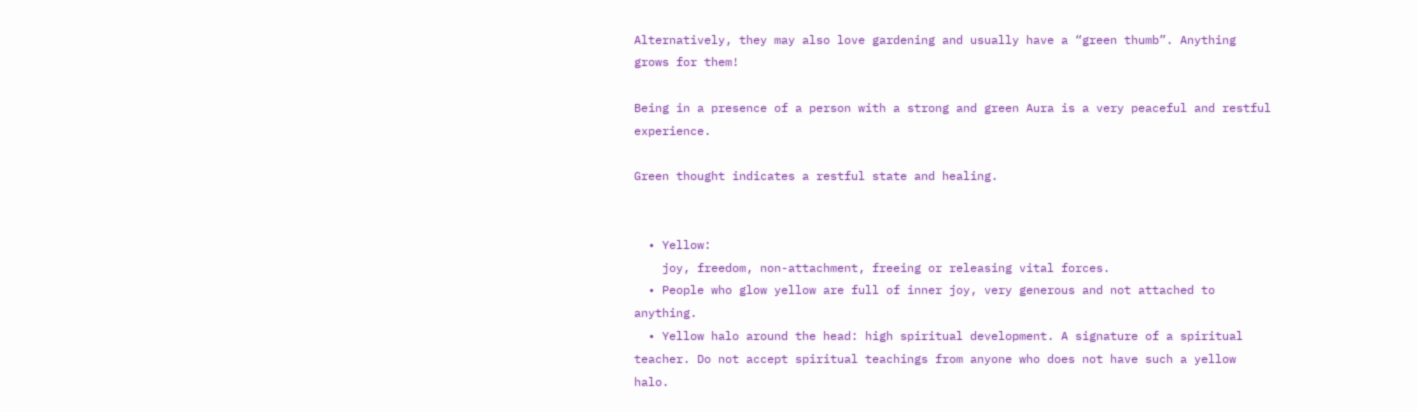Alternatively, they may also love gardening and usually have a “green thumb”. Anything grows for them!

Being in a presence of a person with a strong and green Aura is a very peaceful and restful experience.

Green thought indicates a restful state and healing.


  • Yellow:
    joy, freedom, non-attachment, freeing or releasing vital forces.
  • People who glow yellow are full of inner joy, very generous and not attached to anything.
  • Yellow halo around the head: high spiritual development. A signature of a spiritual teacher. Do not accept spiritual teachings from anyone who does not have such a yellow halo.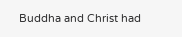Buddha and Christ had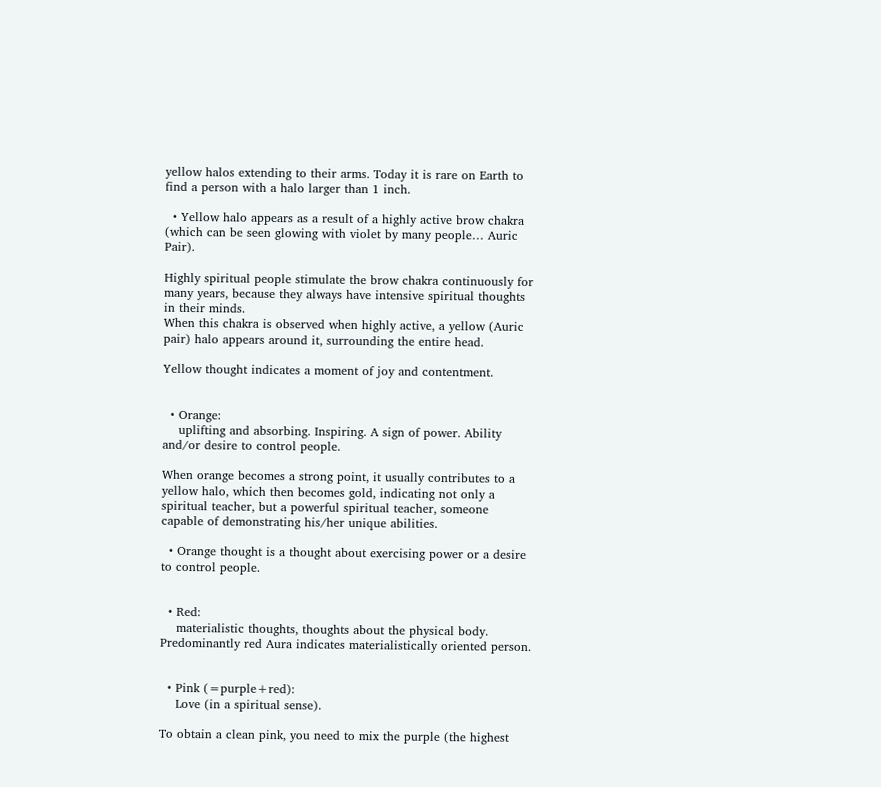yellow halos extending to their arms. Today it is rare on Earth to find a person with a halo larger than 1 inch.

  • Yellow halo appears as a result of a highly active brow chakra (which can be seen glowing with violet by many people… Auric Pair).

Highly spiritual people stimulate the brow chakra continuously for many years, because they always have intensive spiritual thoughts in their minds.
When this chakra is observed when highly active, a yellow (Auric pair) halo appears around it, surrounding the entire head.

Yellow thought indicates a moment of joy and contentment.


  • Orange:
    uplifting and absorbing. Inspiring. A sign of power. Ability and/or desire to control people.

When orange becomes a strong point, it usually contributes to a yellow halo, which then becomes gold, indicating not only a spiritual teacher, but a powerful spiritual teacher, someone capable of demonstrating his/her unique abilities.

  • Orange thought is a thought about exercising power or a desire to control people.


  • Red:
    materialistic thoughts, thoughts about the physical body. Predominantly red Aura indicates materialistically oriented person.


  • Pink (=purple+red):
    Love (in a spiritual sense).

To obtain a clean pink, you need to mix the purple (the highest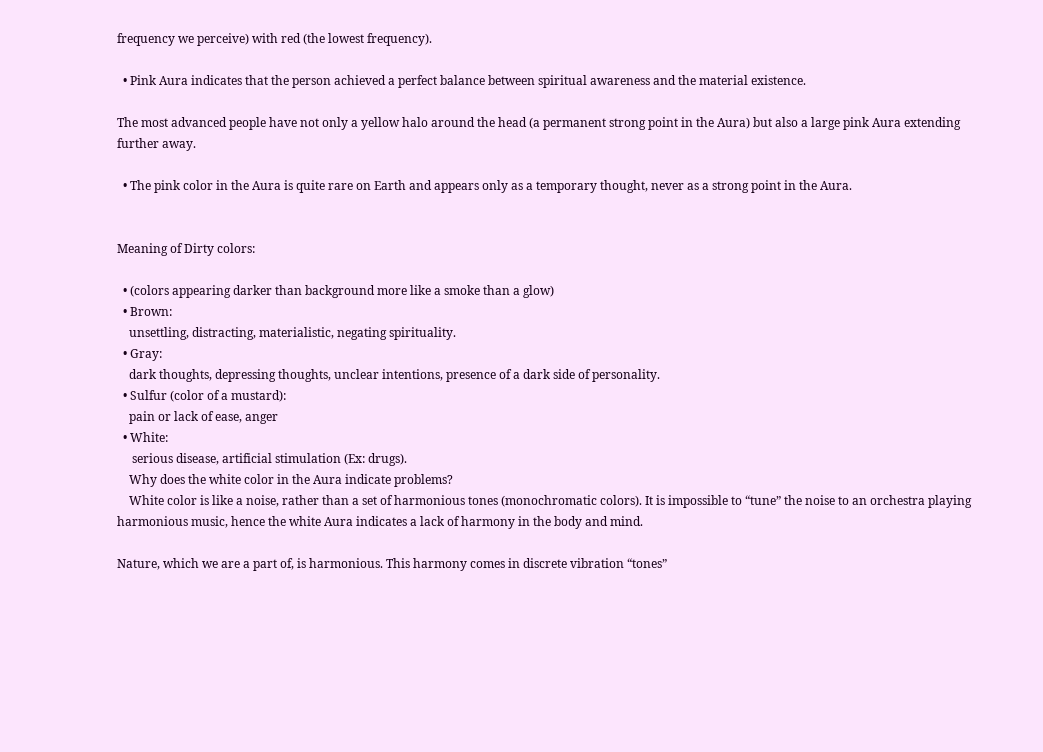frequency we perceive) with red (the lowest frequency).

  • Pink Aura indicates that the person achieved a perfect balance between spiritual awareness and the material existence.

The most advanced people have not only a yellow halo around the head (a permanent strong point in the Aura) but also a large pink Aura extending further away.

  • The pink color in the Aura is quite rare on Earth and appears only as a temporary thought, never as a strong point in the Aura.


Meaning of Dirty colors:

  • (colors appearing darker than background more like a smoke than a glow)
  • Brown:
    unsettling, distracting, materialistic, negating spirituality.
  • Gray:
    dark thoughts, depressing thoughts, unclear intentions, presence of a dark side of personality.
  • Sulfur (color of a mustard):
    pain or lack of ease, anger
  • White:
     serious disease, artificial stimulation (Ex: drugs).
    Why does the white color in the Aura indicate problems?
    White color is like a noise, rather than a set of harmonious tones (monochromatic colors). It is impossible to “tune” the noise to an orchestra playing harmonious music, hence the white Aura indicates a lack of harmony in the body and mind.

Nature, which we are a part of, is harmonious. This harmony comes in discrete vibration “tones”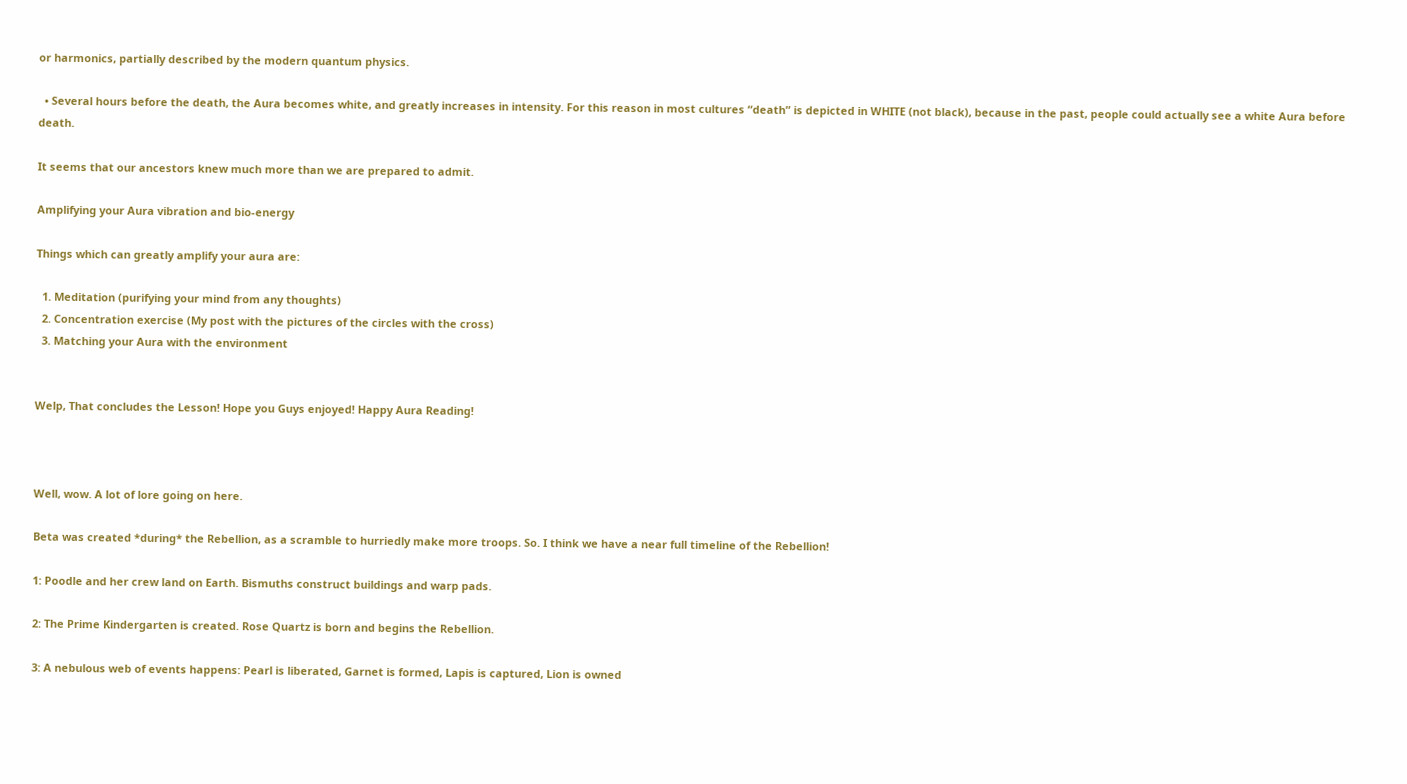or harmonics, partially described by the modern quantum physics.

  • Several hours before the death, the Aura becomes white, and greatly increases in intensity. For this reason in most cultures “death” is depicted in WHITE (not black), because in the past, people could actually see a white Aura before death.

It seems that our ancestors knew much more than we are prepared to admit.

Amplifying your Aura vibration and bio-energy

Things which can greatly amplify your aura are:

  1. Meditation (purifying your mind from any thoughts)
  2. Concentration exercise (My post with the pictures of the circles with the cross)
  3. Matching your Aura with the environment


Welp, That concludes the Lesson! Hope you Guys enjoyed! Happy Aura Reading!



Well, wow. A lot of lore going on here.

Beta was created *during* the Rebellion, as a scramble to hurriedly make more troops. So. I think we have a near full timeline of the Rebellion!

1: Poodle and her crew land on Earth. Bismuths construct buildings and warp pads.

2: The Prime Kindergarten is created. Rose Quartz is born and begins the Rebellion.

3: A nebulous web of events happens: Pearl is liberated, Garnet is formed, Lapis is captured, Lion is owned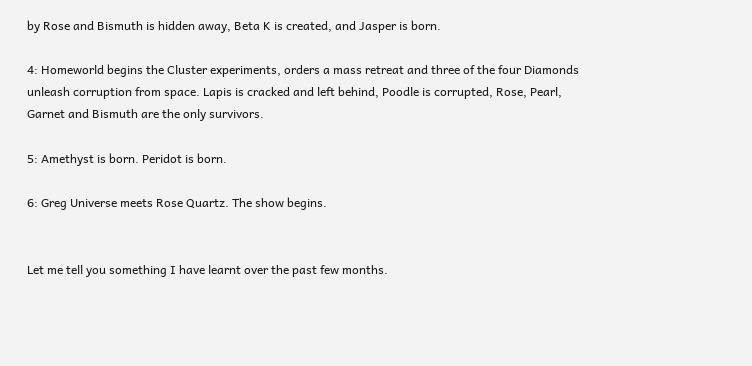by Rose and Bismuth is hidden away, Beta K is created, and Jasper is born.

4: Homeworld begins the Cluster experiments, orders a mass retreat and three of the four Diamonds unleash corruption from space. Lapis is cracked and left behind, Poodle is corrupted, Rose, Pearl, Garnet and Bismuth are the only survivors.

5: Amethyst is born. Peridot is born.

6: Greg Universe meets Rose Quartz. The show begins.


Let me tell you something I have learnt over the past few months.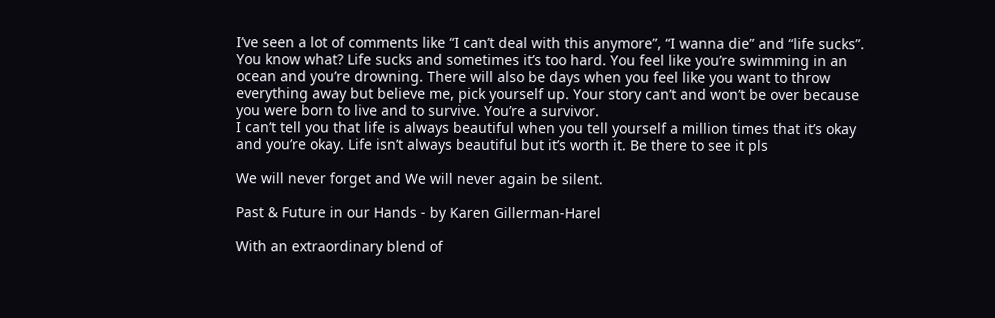I’ve seen a lot of comments like “I can’t deal with this anymore”, “I wanna die” and “life sucks”.
You know what? Life sucks and sometimes it’s too hard. You feel like you’re swimming in an ocean and you’re drowning. There will also be days when you feel like you want to throw everything away but believe me, pick yourself up. Your story can’t and won’t be over because you were born to live and to survive. You’re a survivor.
I can’t tell you that life is always beautiful when you tell yourself a million times that it’s okay and you’re okay. Life isn’t always beautiful but it’s worth it. Be there to see it pls

We will never forget and We will never again be silent.

Past & Future in our Hands - by Karen Gillerman-Harel

With an extraordinary blend of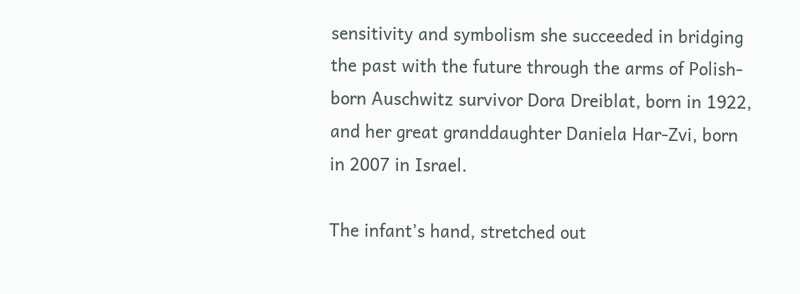sensitivity and symbolism she succeeded in bridging the past with the future through the arms of Polish-born Auschwitz survivor Dora Dreiblat, born in 1922, and her great granddaughter Daniela Har-Zvi, born in 2007 in Israel.

The infant’s hand, stretched out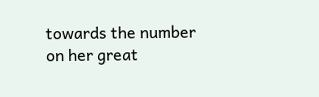towards the number on her great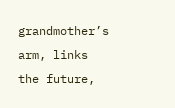grandmother’s arm, links the future,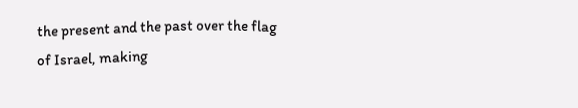the present and the past over the flag of Israel, making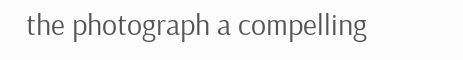the photograph a compelling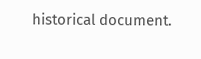historical document.